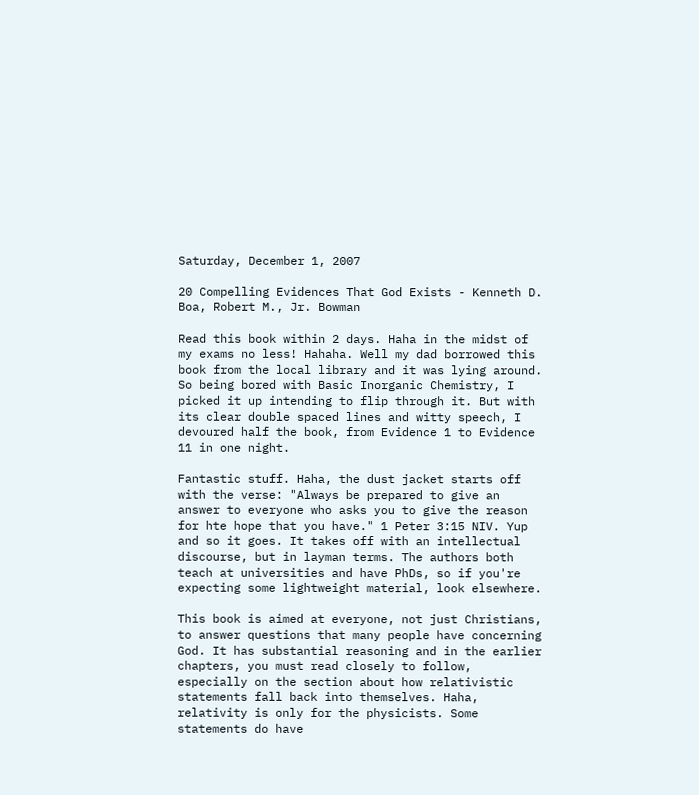Saturday, December 1, 2007

20 Compelling Evidences That God Exists - Kenneth D. Boa, Robert M., Jr. Bowman

Read this book within 2 days. Haha in the midst of my exams no less! Hahaha. Well my dad borrowed this book from the local library and it was lying around. So being bored with Basic Inorganic Chemistry, I picked it up intending to flip through it. But with its clear double spaced lines and witty speech, I devoured half the book, from Evidence 1 to Evidence 11 in one night.

Fantastic stuff. Haha, the dust jacket starts off with the verse: "Always be prepared to give an answer to everyone who asks you to give the reason for hte hope that you have." 1 Peter 3:15 NIV. Yup and so it goes. It takes off with an intellectual discourse, but in layman terms. The authors both teach at universities and have PhDs, so if you're expecting some lightweight material, look elsewhere.

This book is aimed at everyone, not just Christians, to answer questions that many people have concerning God. It has substantial reasoning and in the earlier chapters, you must read closely to follow, especially on the section about how relativistic statements fall back into themselves. Haha, relativity is only for the physicists. Some statements do have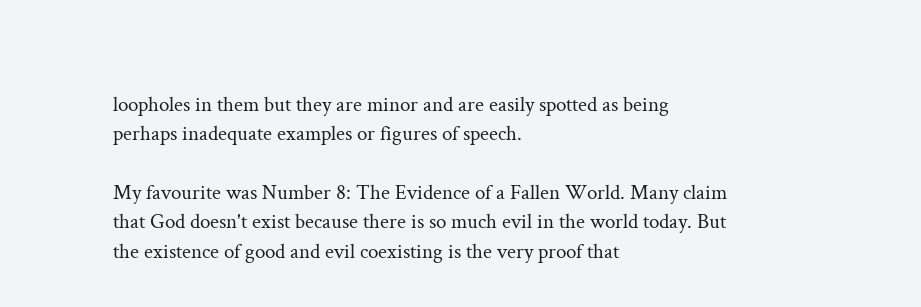loopholes in them but they are minor and are easily spotted as being perhaps inadequate examples or figures of speech.

My favourite was Number 8: The Evidence of a Fallen World. Many claim that God doesn't exist because there is so much evil in the world today. But the existence of good and evil coexisting is the very proof that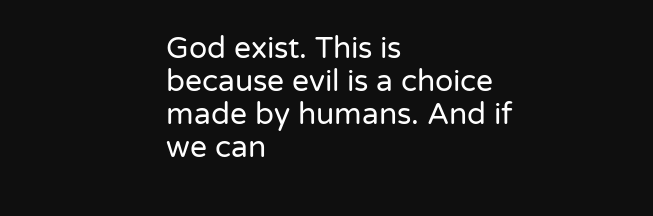God exist. This is because evil is a choice made by humans. And if we can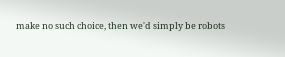make no such choice, then we'd simply be robots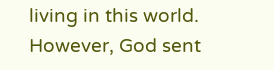living in this world. However, God sent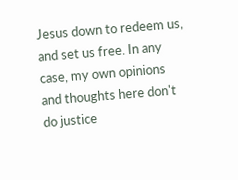Jesus down to redeem us, and set us free. In any case, my own opinions and thoughts here don't do justice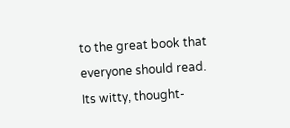to the great book that everyone should read. Its witty, thought-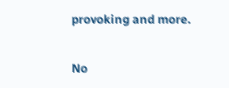provoking and more.

No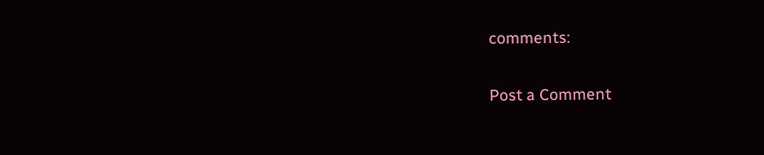comments:

Post a Comment